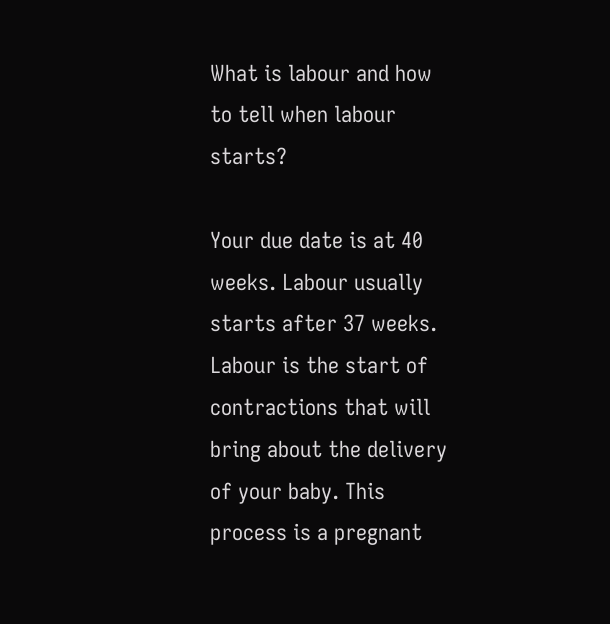What is labour and how to tell when labour starts?

Your due date is at 40 weeks. Labour usually starts after 37 weeks. Labour is the start of contractions that will bring about the delivery of your baby. This process is a pregnant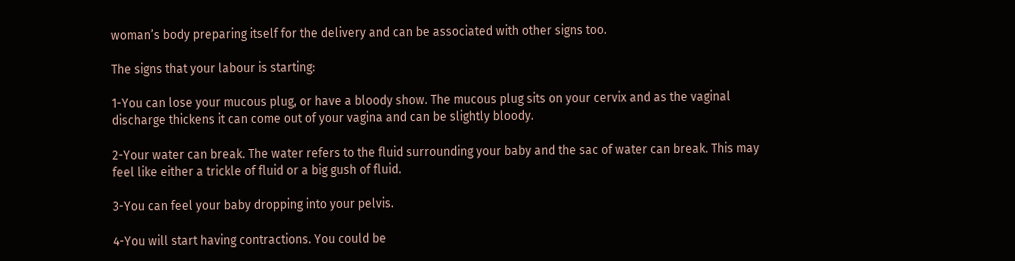woman’s body preparing itself for the delivery and can be associated with other signs too.

The signs that your labour is starting:

1-You can lose your mucous plug, or have a bloody show. The mucous plug sits on your cervix and as the vaginal discharge thickens it can come out of your vagina and can be slightly bloody.

2-Your water can break. The water refers to the fluid surrounding your baby and the sac of water can break. This may feel like either a trickle of fluid or a big gush of fluid.

3-You can feel your baby dropping into your pelvis.

4-You will start having contractions. You could be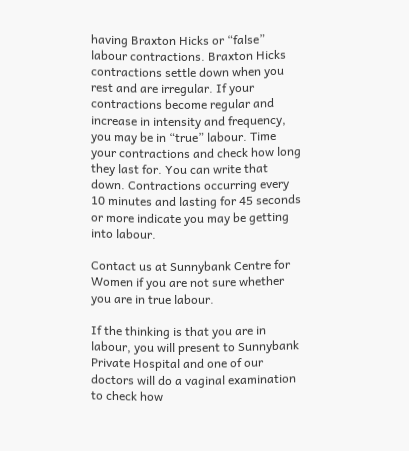having Braxton Hicks or “false” labour contractions. Braxton Hicks contractions settle down when you rest and are irregular. If your contractions become regular and increase in intensity and frequency, you may be in “true” labour. Time your contractions and check how long they last for. You can write that down. Contractions occurring every 10 minutes and lasting for 45 seconds or more indicate you may be getting into labour.

Contact us at Sunnybank Centre for Women if you are not sure whether you are in true labour.

If the thinking is that you are in labour, you will present to Sunnybank Private Hospital and one of our doctors will do a vaginal examination to check how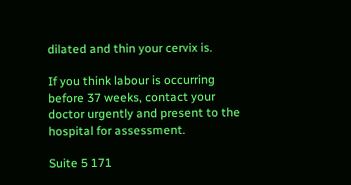dilated and thin your cervix is.

If you think labour is occurring before 37 weeks, contact your doctor urgently and present to the hospital for assessment.

Suite 5 171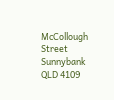McCollough Street
Sunnybank QLD 4109